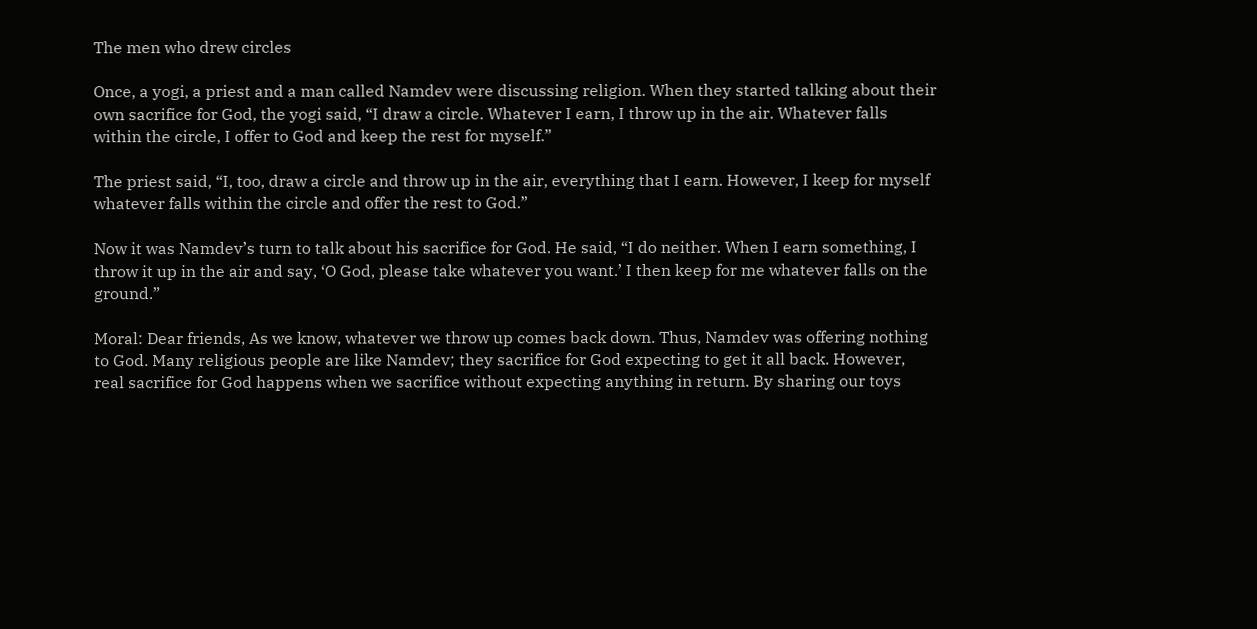The men who drew circles

Once, a yogi, a priest and a man called Namdev were discussing religion. When they started talking about their own sacrifice for God, the yogi said, “I draw a circle. Whatever I earn, I throw up in the air. Whatever falls within the circle, I offer to God and keep the rest for myself.”

The priest said, “I, too, draw a circle and throw up in the air, everything that I earn. However, I keep for myself whatever falls within the circle and offer the rest to God.”

Now it was Namdev’s turn to talk about his sacrifice for God. He said, “I do neither. When I earn something, I throw it up in the air and say, ‘O God, please take whatever you want.’ I then keep for me whatever falls on the ground.”

Moral: Dear friends, As we know, whatever we throw up comes back down. Thus, Namdev was offering nothing to God. Many religious people are like Namdev; they sacrifice for God expecting to get it all back. However, real sacrifice for God happens when we sacrifice without expecting anything in return. By sharing our toys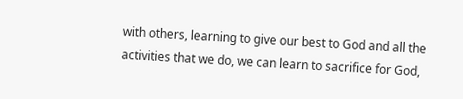with others, learning to give our best to God and all the activities that we do, we can learn to sacrifice for God,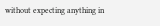without expecting anything in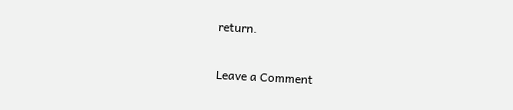return.

Leave a Comment